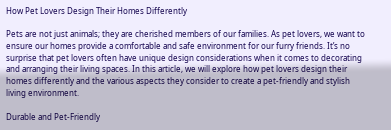How Pet Lovers Design Their Homes Differently

Pets are not just animals; they are cherished members of our families. As pet lovers, we want to ensure our homes provide a comfortable and safe environment for our furry friends. It’s no surprise that pet lovers often have unique design considerations when it comes to decorating and arranging their living spaces. In this article, we will explore how pet lovers design their homes differently and the various aspects they consider to create a pet-friendly and stylish living environment.

Durable and Pet-Friendly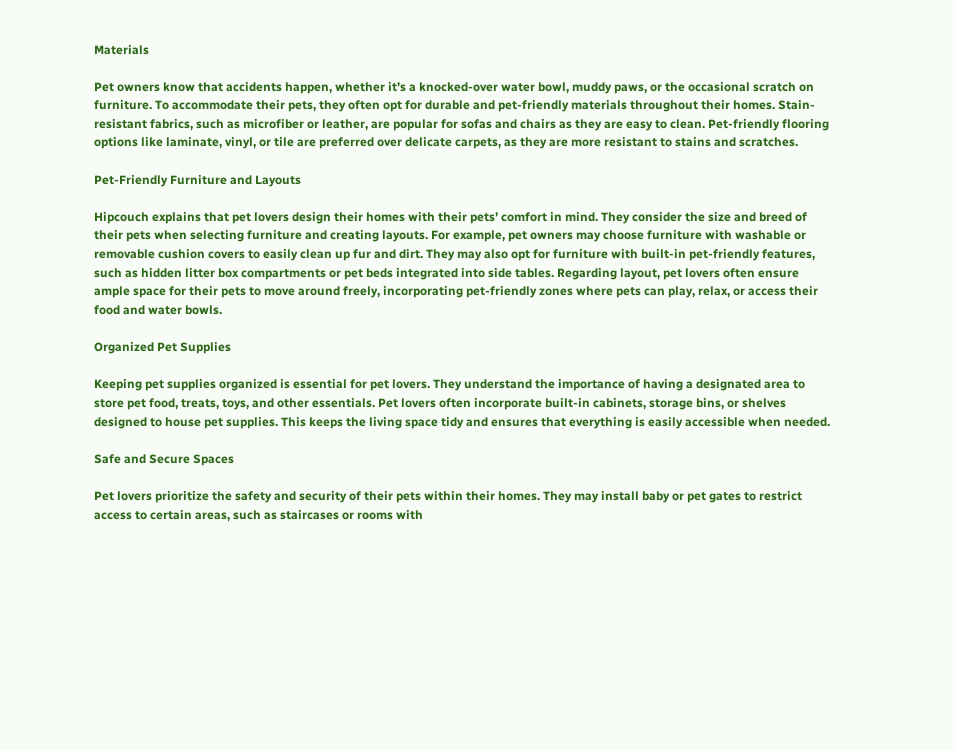Materials

Pet owners know that accidents happen, whether it’s a knocked-over water bowl, muddy paws, or the occasional scratch on furniture. To accommodate their pets, they often opt for durable and pet-friendly materials throughout their homes. Stain-resistant fabrics, such as microfiber or leather, are popular for sofas and chairs as they are easy to clean. Pet-friendly flooring options like laminate, vinyl, or tile are preferred over delicate carpets, as they are more resistant to stains and scratches.

Pet-Friendly Furniture and Layouts

Hipcouch explains that pet lovers design their homes with their pets’ comfort in mind. They consider the size and breed of their pets when selecting furniture and creating layouts. For example, pet owners may choose furniture with washable or removable cushion covers to easily clean up fur and dirt. They may also opt for furniture with built-in pet-friendly features, such as hidden litter box compartments or pet beds integrated into side tables. Regarding layout, pet lovers often ensure ample space for their pets to move around freely, incorporating pet-friendly zones where pets can play, relax, or access their food and water bowls.

Organized Pet Supplies

Keeping pet supplies organized is essential for pet lovers. They understand the importance of having a designated area to store pet food, treats, toys, and other essentials. Pet lovers often incorporate built-in cabinets, storage bins, or shelves designed to house pet supplies. This keeps the living space tidy and ensures that everything is easily accessible when needed.

Safe and Secure Spaces

Pet lovers prioritize the safety and security of their pets within their homes. They may install baby or pet gates to restrict access to certain areas, such as staircases or rooms with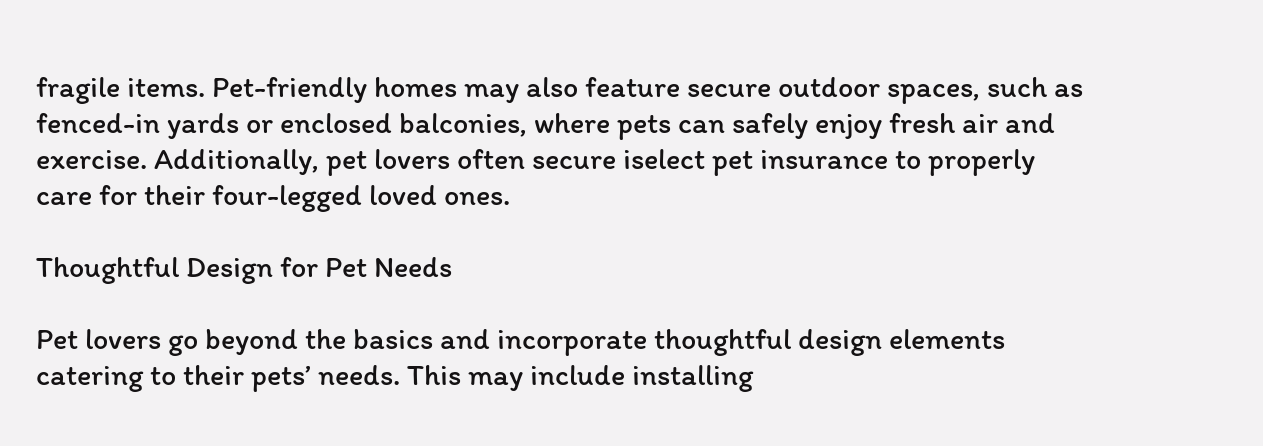fragile items. Pet-friendly homes may also feature secure outdoor spaces, such as fenced-in yards or enclosed balconies, where pets can safely enjoy fresh air and exercise. Additionally, pet lovers often secure iselect pet insurance to properly care for their four-legged loved ones.

Thoughtful Design for Pet Needs

Pet lovers go beyond the basics and incorporate thoughtful design elements catering to their pets’ needs. This may include installing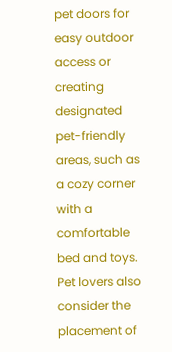pet doors for easy outdoor access or creating designated pet-friendly areas, such as a cozy corner with a comfortable bed and toys. Pet lovers also consider the placement of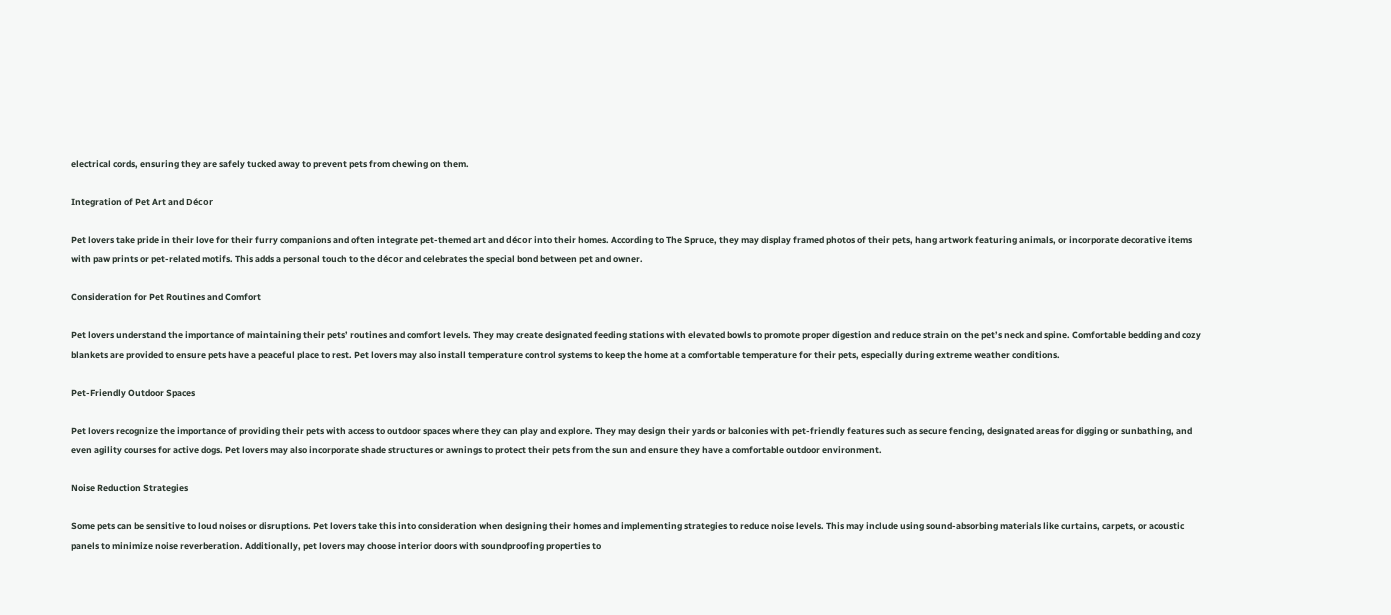electrical cords, ensuring they are safely tucked away to prevent pets from chewing on them.

Integration of Pet Art and Décor

Pet lovers take pride in their love for their furry companions and often integrate pet-themed art and décor into their homes. According to The Spruce, they may display framed photos of their pets, hang artwork featuring animals, or incorporate decorative items with paw prints or pet-related motifs. This adds a personal touch to the décor and celebrates the special bond between pet and owner.

Consideration for Pet Routines and Comfort

Pet lovers understand the importance of maintaining their pets’ routines and comfort levels. They may create designated feeding stations with elevated bowls to promote proper digestion and reduce strain on the pet’s neck and spine. Comfortable bedding and cozy blankets are provided to ensure pets have a peaceful place to rest. Pet lovers may also install temperature control systems to keep the home at a comfortable temperature for their pets, especially during extreme weather conditions.

Pet-Friendly Outdoor Spaces

Pet lovers recognize the importance of providing their pets with access to outdoor spaces where they can play and explore. They may design their yards or balconies with pet-friendly features such as secure fencing, designated areas for digging or sunbathing, and even agility courses for active dogs. Pet lovers may also incorporate shade structures or awnings to protect their pets from the sun and ensure they have a comfortable outdoor environment.

Noise Reduction Strategies

Some pets can be sensitive to loud noises or disruptions. Pet lovers take this into consideration when designing their homes and implementing strategies to reduce noise levels. This may include using sound-absorbing materials like curtains, carpets, or acoustic panels to minimize noise reverberation. Additionally, pet lovers may choose interior doors with soundproofing properties to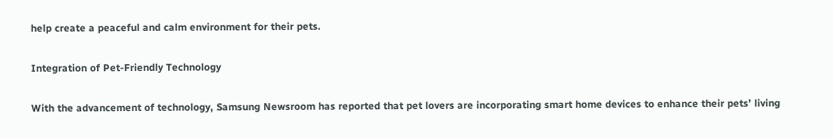help create a peaceful and calm environment for their pets.

Integration of Pet-Friendly Technology

With the advancement of technology, Samsung Newsroom has reported that pet lovers are incorporating smart home devices to enhance their pets’ living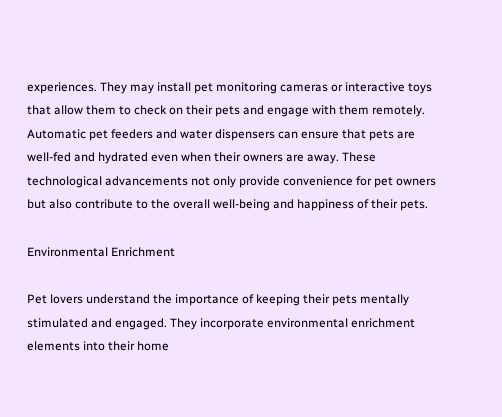experiences. They may install pet monitoring cameras or interactive toys that allow them to check on their pets and engage with them remotely. Automatic pet feeders and water dispensers can ensure that pets are well-fed and hydrated even when their owners are away. These technological advancements not only provide convenience for pet owners but also contribute to the overall well-being and happiness of their pets.

Environmental Enrichment

Pet lovers understand the importance of keeping their pets mentally stimulated and engaged. They incorporate environmental enrichment elements into their home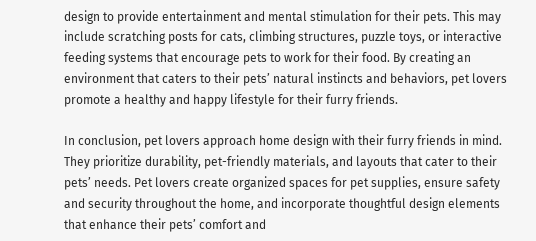design to provide entertainment and mental stimulation for their pets. This may include scratching posts for cats, climbing structures, puzzle toys, or interactive feeding systems that encourage pets to work for their food. By creating an environment that caters to their pets’ natural instincts and behaviors, pet lovers promote a healthy and happy lifestyle for their furry friends.

In conclusion, pet lovers approach home design with their furry friends in mind. They prioritize durability, pet-friendly materials, and layouts that cater to their pets’ needs. Pet lovers create organized spaces for pet supplies, ensure safety and security throughout the home, and incorporate thoughtful design elements that enhance their pets’ comfort and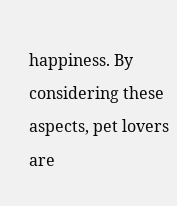happiness. By considering these aspects, pet lovers are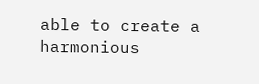able to create a harmonious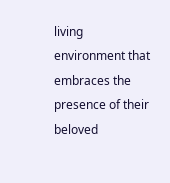living environment that embraces the presence of their beloved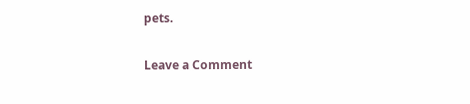pets.

Leave a Comment